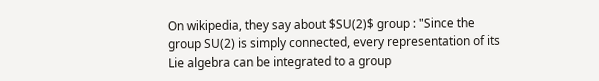On wikipedia, they say about $SU(2)$ group : "Since the group SU(2) is simply connected, every representation of its Lie algebra can be integrated to a group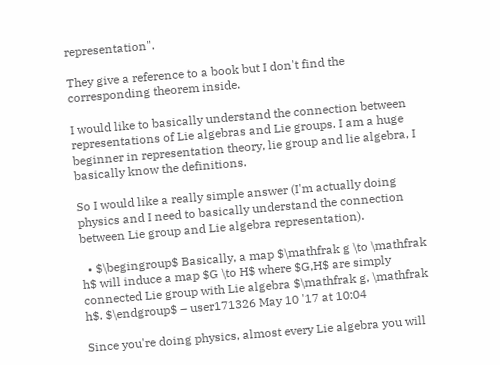representation".

They give a reference to a book but I don't find the corresponding theorem inside.

I would like to basically understand the connection between representations of Lie algebras and Lie groups. I am a huge beginner in representation theory, lie group and lie algebra, I basically know the definitions.

So I would like a really simple answer (I'm actually doing physics and I need to basically understand the connection between Lie group and Lie algebra representation).

  • $\begingroup$ Basically, a map $\mathfrak g \to \mathfrak h$ will induce a map $G \to H$ where $G,H$ are simply connected Lie group with Lie algebra $\mathfrak g, \mathfrak h$. $\endgroup$ – user171326 May 10 '17 at 10:04

Since you're doing physics, almost every Lie algebra you will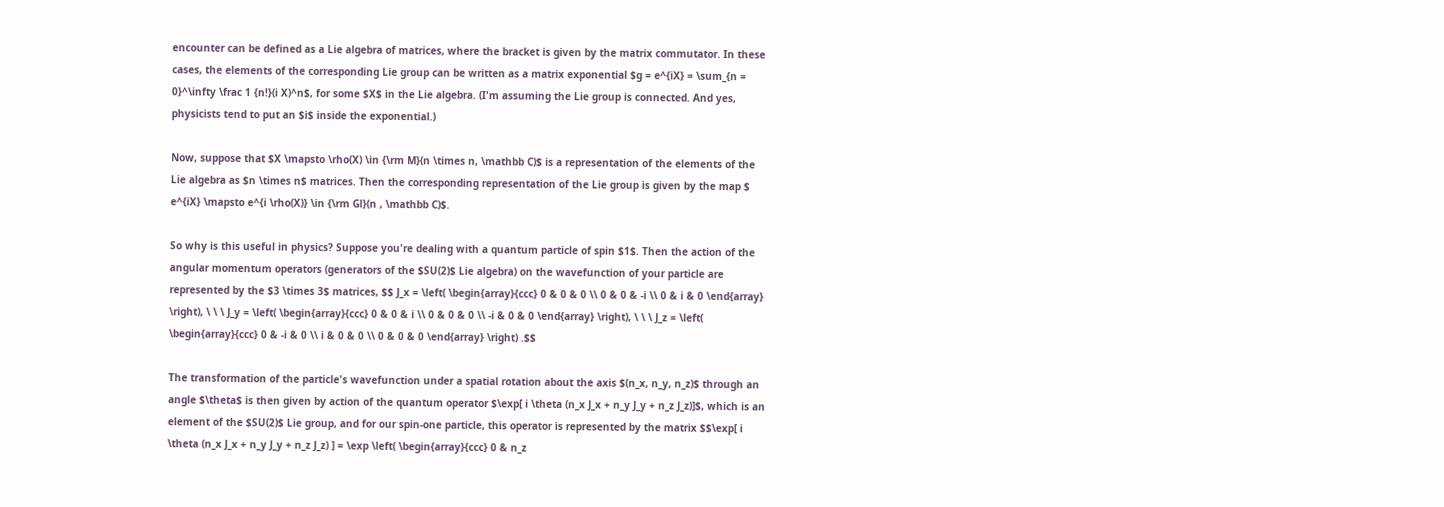encounter can be defined as a Lie algebra of matrices, where the bracket is given by the matrix commutator. In these cases, the elements of the corresponding Lie group can be written as a matrix exponential $g = e^{iX} = \sum_{n = 0}^\infty \frac 1 {n!}(i X)^n$, for some $X$ in the Lie algebra. (I'm assuming the Lie group is connected. And yes, physicists tend to put an $i$ inside the exponential.)

Now, suppose that $X \mapsto \rho(X) \in {\rm M}(n \times n, \mathbb C)$ is a representation of the elements of the Lie algebra as $n \times n$ matrices. Then the corresponding representation of the Lie group is given by the map $ e^{iX} \mapsto e^{i \rho(X)} \in {\rm Gl}(n , \mathbb C)$.

So why is this useful in physics? Suppose you're dealing with a quantum particle of spin $1$. Then the action of the angular momentum operators (generators of the $SU(2)$ Lie algebra) on the wavefunction of your particle are represented by the $3 \times 3$ matrices, $$ J_x = \left( \begin{array}{ccc} 0 & 0 & 0 \\ 0 & 0 & -i \\ 0 & i & 0 \end{array} \right), \ \ \ J_y = \left( \begin{array}{ccc} 0 & 0 & i \\ 0 & 0 & 0 \\ -i & 0 & 0 \end{array} \right), \ \ \ J_z = \left( \begin{array}{ccc} 0 & -i & 0 \\ i & 0 & 0 \\ 0 & 0 & 0 \end{array} \right) .$$

The transformation of the particle's wavefunction under a spatial rotation about the axis $(n_x, n_y, n_z)$ through an angle $\theta$ is then given by action of the quantum operator $\exp[ i \theta (n_x J_x + n_y J_y + n_z J_z)]$, which is an element of the $SU(2)$ Lie group, and for our spin-one particle, this operator is represented by the matrix $$\exp[ i \theta (n_x J_x + n_y J_y + n_z J_z) ] = \exp \left( \begin{array}{ccc} 0 & n_z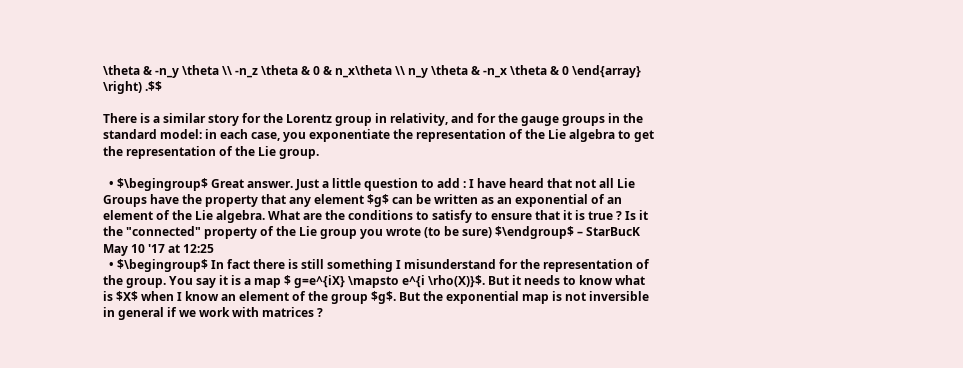\theta & -n_y \theta \\ -n_z \theta & 0 & n_x\theta \\ n_y \theta & -n_x \theta & 0 \end{array} \right) .$$

There is a similar story for the Lorentz group in relativity, and for the gauge groups in the standard model: in each case, you exponentiate the representation of the Lie algebra to get the representation of the Lie group.

  • $\begingroup$ Great answer. Just a little question to add : I have heard that not all Lie Groups have the property that any element $g$ can be written as an exponential of an element of the Lie algebra. What are the conditions to satisfy to ensure that it is true ? Is it the "connected" property of the Lie group you wrote (to be sure) $\endgroup$ – StarBucK May 10 '17 at 12:25
  • $\begingroup$ In fact there is still something I misunderstand for the representation of the group. You say it is a map $ g=e^{iX} \mapsto e^{i \rho(X)}$. But it needs to know what is $X$ when I know an element of the group $g$. But the exponential map is not inversible in general if we work with matrices ?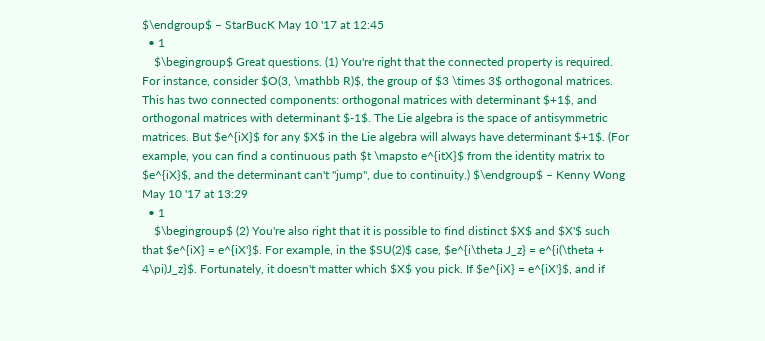$\endgroup$ – StarBucK May 10 '17 at 12:45
  • 1
    $\begingroup$ Great questions. (1) You're right that the connected property is required. For instance, consider $O(3, \mathbb R)$, the group of $3 \times 3$ orthogonal matrices. This has two connected components: orthogonal matrices with determinant $+1$, and orthogonal matrices with determinant $-1$. The Lie algebra is the space of antisymmetric matrices. But $e^{iX}$ for any $X$ in the Lie algebra will always have determinant $+1$. (For example, you can find a continuous path $t \mapsto e^{itX}$ from the identity matrix to $e^{iX}$, and the determinant can't "jump", due to continuity.) $\endgroup$ – Kenny Wong May 10 '17 at 13:29
  • 1
    $\begingroup$ (2) You're also right that it is possible to find distinct $X$ and $X'$ such that $e^{iX} = e^{iX'}$. For example, in the $SU(2)$ case, $e^{i\theta J_z} = e^{i(\theta + 4\pi)J_z}$. Fortunately, it doesn't matter which $X$ you pick. If $e^{iX} = e^{iX'}$, and if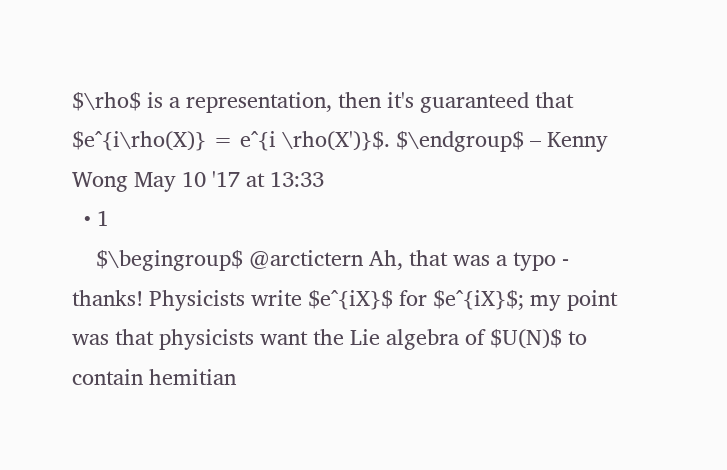$\rho$ is a representation, then it's guaranteed that $e^{i\rho(X)} = e^{i \rho(X')}$. $\endgroup$ – Kenny Wong May 10 '17 at 13:33
  • 1
    $\begingroup$ @arctictern Ah, that was a typo - thanks! Physicists write $e^{iX}$ for $e^{iX}$; my point was that physicists want the Lie algebra of $U(N)$ to contain hemitian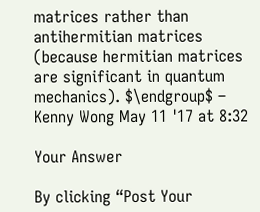matrices rather than antihermitian matrices (because hermitian matrices are significant in quantum mechanics). $\endgroup$ – Kenny Wong May 11 '17 at 8:32

Your Answer

By clicking “Post Your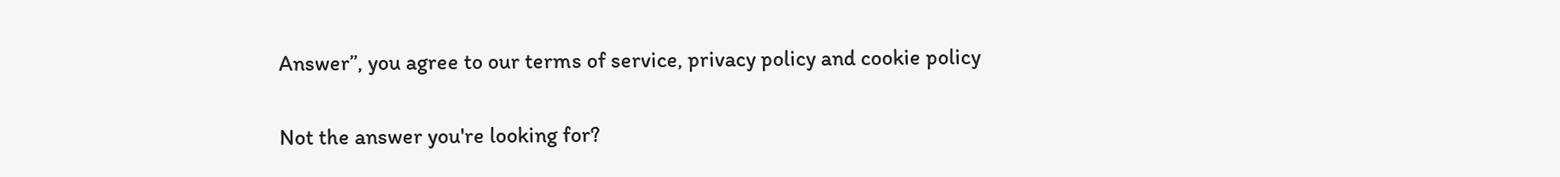Answer”, you agree to our terms of service, privacy policy and cookie policy

Not the answer you're looking for?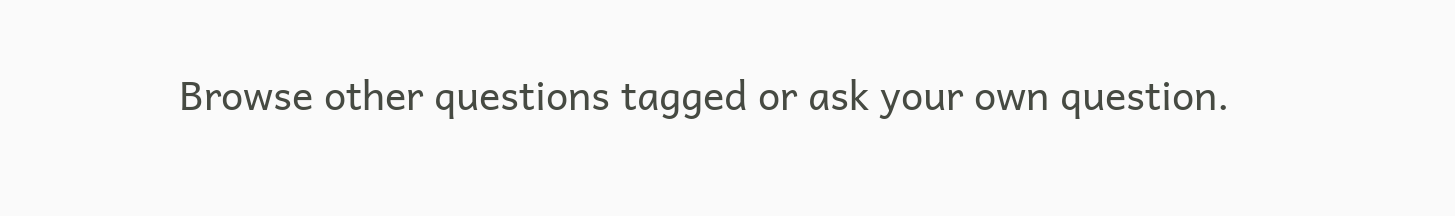Browse other questions tagged or ask your own question.